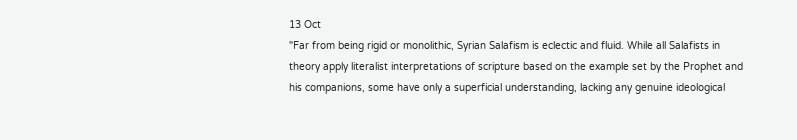13 Oct
"Far from being rigid or monolithic, Syrian Salafism is eclectic and fluid. While all Salafists in theory apply literalist interpretations of scripture based on the example set by the Prophet and his companions, some have only a superficial understanding, lacking any genuine ideological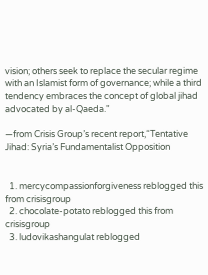vision; others seek to replace the secular regime with an Islamist form of governance; while a third tendency embraces the concept of global jihad advocated by al-Qaeda."

—from Crisis Group’s recent report,“Tentative Jihad: Syria’s Fundamentalist Opposition


  1. mercycompassionforgiveness reblogged this from crisisgroup
  2. chocolate-potato reblogged this from crisisgroup
  3. ludovikashangulat reblogged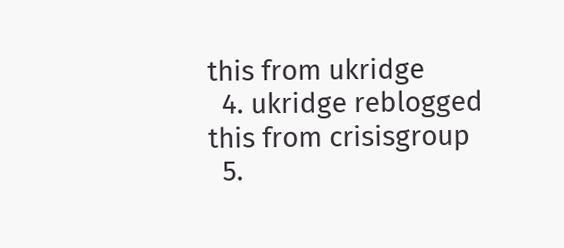this from ukridge
  4. ukridge reblogged this from crisisgroup
  5.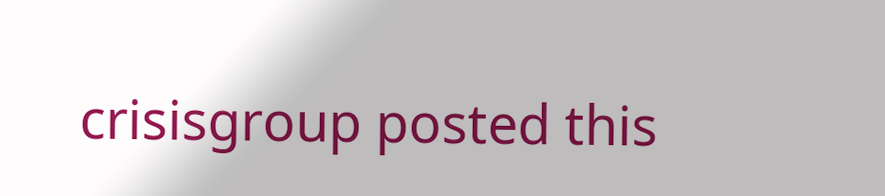crisisgroup posted this